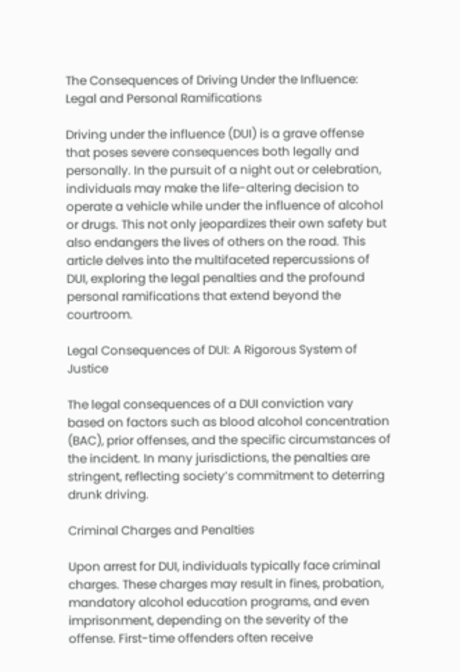The Consequences of Driving Under the Influence: Legal and Personal Ramifications

Driving under the influence (DUI) is a grave offense that poses severe consequences both legally and personally. In the pursuit of a night out or celebration, individuals may make the life-altering decision to operate a vehicle while under the influence of alcohol or drugs. This not only jeopardizes their own safety but also endangers the lives of others on the road. This article delves into the multifaceted repercussions of DUI, exploring the legal penalties and the profound personal ramifications that extend beyond the courtroom.

Legal Consequences of DUI: A Rigorous System of Justice

The legal consequences of a DUI conviction vary based on factors such as blood alcohol concentration (BAC), prior offenses, and the specific circumstances of the incident. In many jurisdictions, the penalties are stringent, reflecting society’s commitment to deterring drunk driving.

Criminal Charges and Penalties

Upon arrest for DUI, individuals typically face criminal charges. These charges may result in fines, probation, mandatory alcohol education programs, and even imprisonment, depending on the severity of the offense. First-time offenders often receive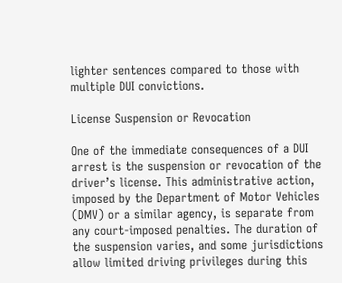lighter sentences compared to those with multiple DUI convictions.

License Suspension or Revocation

One of the immediate consequences of a DUI arrest is the suspension or revocation of the driver’s license. This administrative action, imposed by the Department of Motor Vehicles (DMV) or a similar agency, is separate from any court-imposed penalties. The duration of the suspension varies, and some jurisdictions allow limited driving privileges during this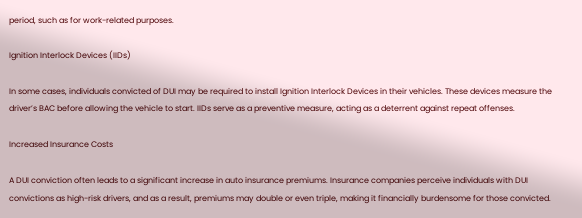period, such as for work-related purposes.

Ignition Interlock Devices (IIDs)

In some cases, individuals convicted of DUI may be required to install Ignition Interlock Devices in their vehicles. These devices measure the driver’s BAC before allowing the vehicle to start. IIDs serve as a preventive measure, acting as a deterrent against repeat offenses.

Increased Insurance Costs

A DUI conviction often leads to a significant increase in auto insurance premiums. Insurance companies perceive individuals with DUI convictions as high-risk drivers, and as a result, premiums may double or even triple, making it financially burdensome for those convicted.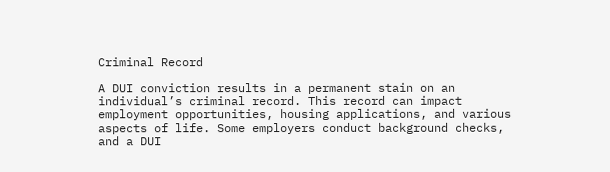Criminal Record

A DUI conviction results in a permanent stain on an individual’s criminal record. This record can impact employment opportunities, housing applications, and various aspects of life. Some employers conduct background checks, and a DUI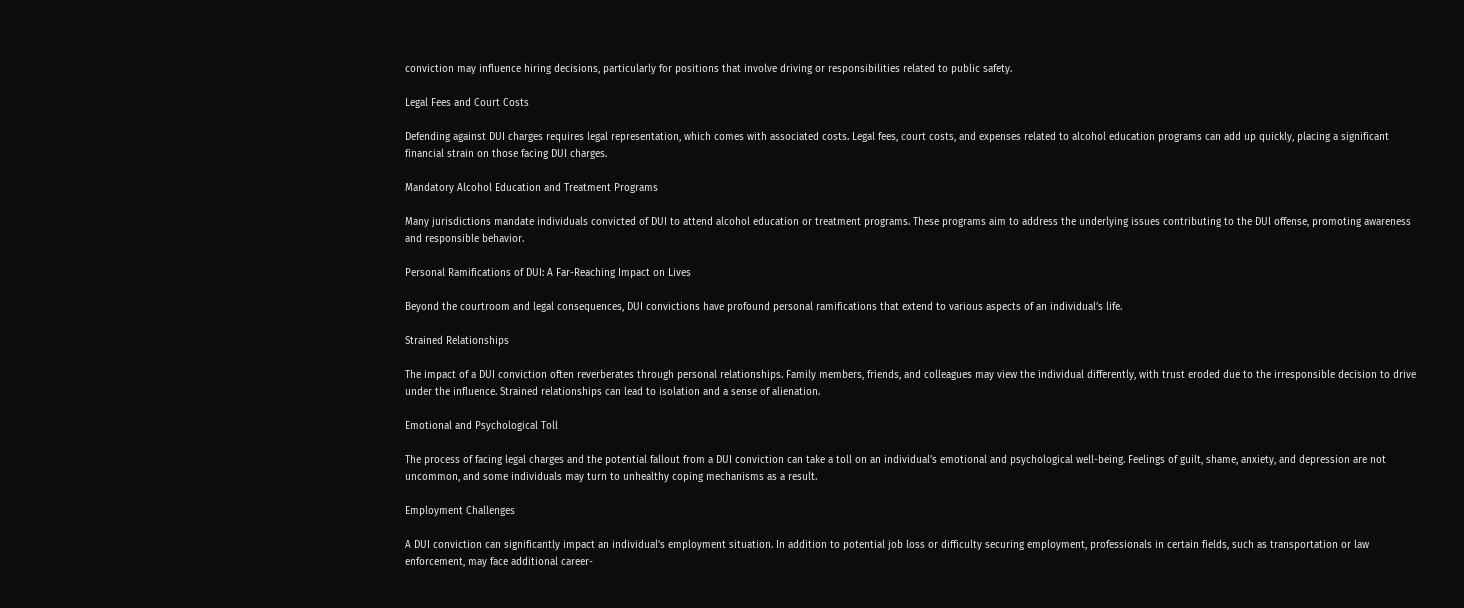conviction may influence hiring decisions, particularly for positions that involve driving or responsibilities related to public safety.

Legal Fees and Court Costs

Defending against DUI charges requires legal representation, which comes with associated costs. Legal fees, court costs, and expenses related to alcohol education programs can add up quickly, placing a significant financial strain on those facing DUI charges.

Mandatory Alcohol Education and Treatment Programs

Many jurisdictions mandate individuals convicted of DUI to attend alcohol education or treatment programs. These programs aim to address the underlying issues contributing to the DUI offense, promoting awareness and responsible behavior.

Personal Ramifications of DUI: A Far-Reaching Impact on Lives

Beyond the courtroom and legal consequences, DUI convictions have profound personal ramifications that extend to various aspects of an individual’s life.

Strained Relationships

The impact of a DUI conviction often reverberates through personal relationships. Family members, friends, and colleagues may view the individual differently, with trust eroded due to the irresponsible decision to drive under the influence. Strained relationships can lead to isolation and a sense of alienation.

Emotional and Psychological Toll

The process of facing legal charges and the potential fallout from a DUI conviction can take a toll on an individual’s emotional and psychological well-being. Feelings of guilt, shame, anxiety, and depression are not uncommon, and some individuals may turn to unhealthy coping mechanisms as a result.

Employment Challenges

A DUI conviction can significantly impact an individual’s employment situation. In addition to potential job loss or difficulty securing employment, professionals in certain fields, such as transportation or law enforcement, may face additional career-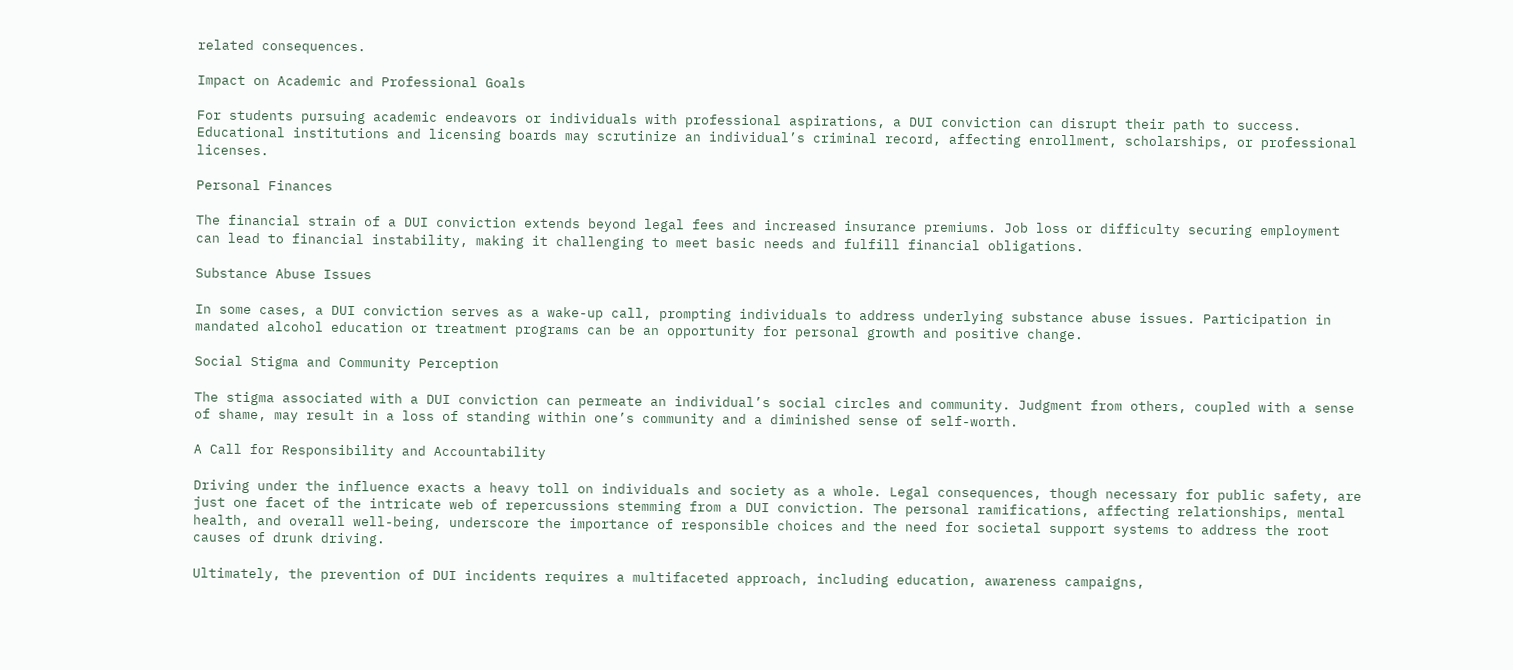related consequences.

Impact on Academic and Professional Goals

For students pursuing academic endeavors or individuals with professional aspirations, a DUI conviction can disrupt their path to success. Educational institutions and licensing boards may scrutinize an individual’s criminal record, affecting enrollment, scholarships, or professional licenses.

Personal Finances

The financial strain of a DUI conviction extends beyond legal fees and increased insurance premiums. Job loss or difficulty securing employment can lead to financial instability, making it challenging to meet basic needs and fulfill financial obligations.

Substance Abuse Issues

In some cases, a DUI conviction serves as a wake-up call, prompting individuals to address underlying substance abuse issues. Participation in mandated alcohol education or treatment programs can be an opportunity for personal growth and positive change.

Social Stigma and Community Perception

The stigma associated with a DUI conviction can permeate an individual’s social circles and community. Judgment from others, coupled with a sense of shame, may result in a loss of standing within one’s community and a diminished sense of self-worth.

A Call for Responsibility and Accountability

Driving under the influence exacts a heavy toll on individuals and society as a whole. Legal consequences, though necessary for public safety, are just one facet of the intricate web of repercussions stemming from a DUI conviction. The personal ramifications, affecting relationships, mental health, and overall well-being, underscore the importance of responsible choices and the need for societal support systems to address the root causes of drunk driving.

Ultimately, the prevention of DUI incidents requires a multifaceted approach, including education, awareness campaigns,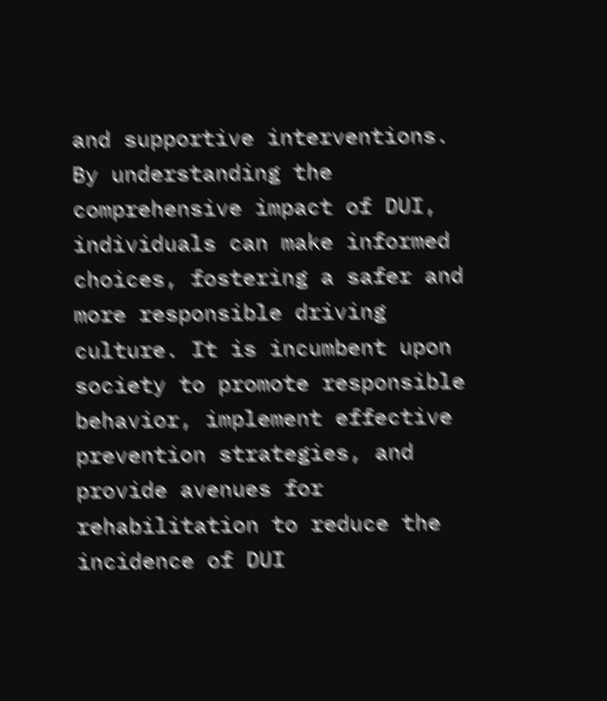and supportive interventions. By understanding the comprehensive impact of DUI, individuals can make informed choices, fostering a safer and more responsible driving culture. It is incumbent upon society to promote responsible behavior, implement effective prevention strategies, and provide avenues for rehabilitation to reduce the incidence of DUI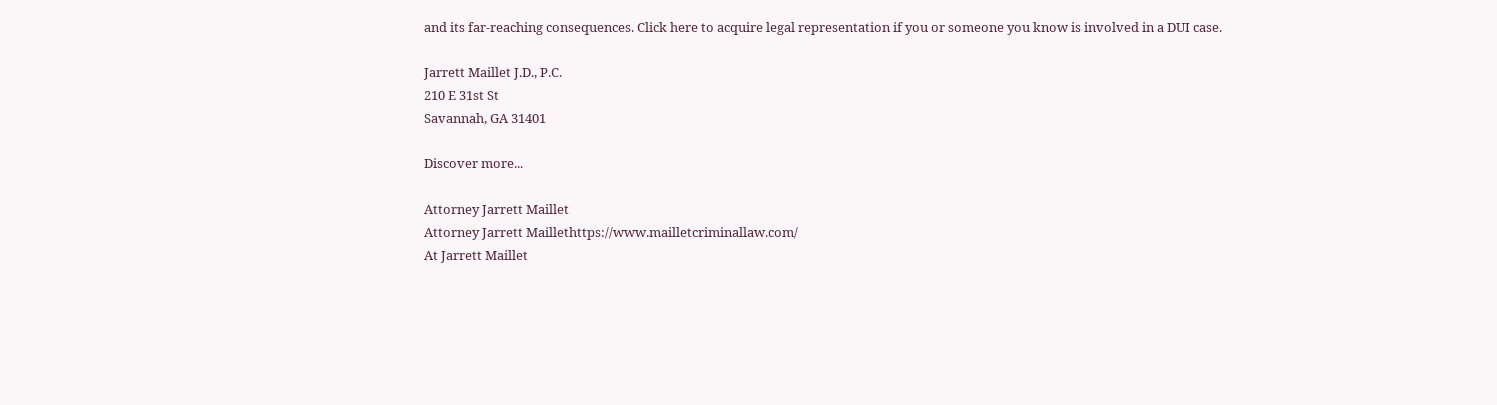and its far-reaching consequences. Click here to acquire legal representation if you or someone you know is involved in a DUI case.

Jarrett Maillet J.D., P.C.
210 E 31st St
Savannah, GA 31401

Discover more...

Attorney Jarrett Maillet
Attorney Jarrett Maillethttps://www.mailletcriminallaw.com/
At Jarrett Maillet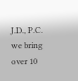J.D., P.C. we bring over 10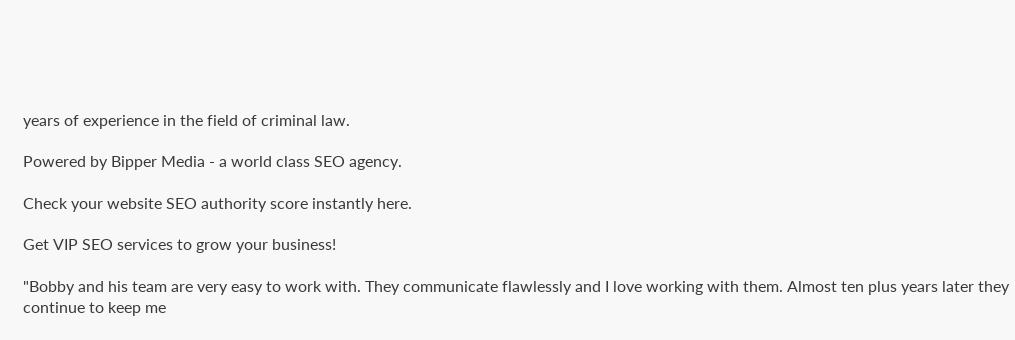years of experience in the field of criminal law.

Powered by Bipper Media - a world class SEO agency.

Check your website SEO authority score instantly here.

Get VIP SEO services to grow your business!

"Bobby and his team are very easy to work with. They communicate flawlessly and I love working with them. Almost ten plus years later they continue to keep me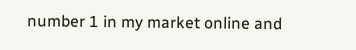number 1 in my market online and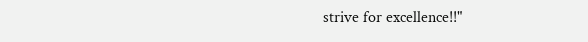strive for excellence!!"